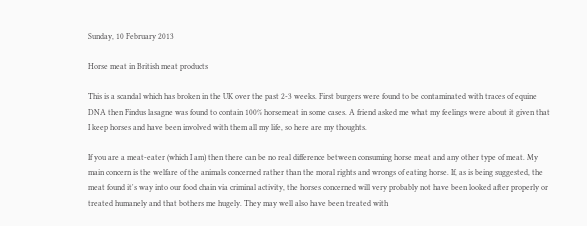Sunday, 10 February 2013

Horse meat in British meat products

This is a scandal which has broken in the UK over the past 2-3 weeks. First burgers were found to be contaminated with traces of equine DNA then Findus lasagne was found to contain 100% horsemeat in some cases. A friend asked me what my feelings were about it given that I keep horses and have been involved with them all my life, so here are my thoughts.

If you are a meat-eater (which I am) then there can be no real difference between consuming horse meat and any other type of meat. My main concern is the welfare of the animals concerned rather than the moral rights and wrongs of eating horse. If, as is being suggested, the meat found it's way into our food chain via criminal activity, the horses concerned will very probably not have been looked after properly or treated humanely and that bothers me hugely. They may well also have been treated with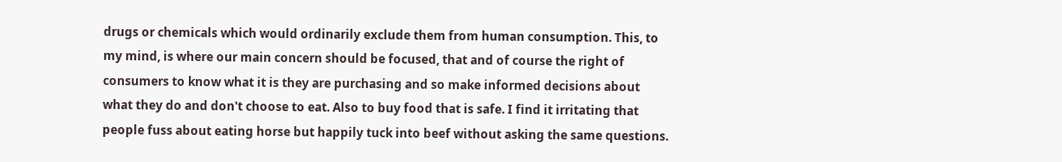drugs or chemicals which would ordinarily exclude them from human consumption. This, to my mind, is where our main concern should be focused, that and of course the right of consumers to know what it is they are purchasing and so make informed decisions about what they do and don't choose to eat. Also to buy food that is safe. I find it irritating that people fuss about eating horse but happily tuck into beef without asking the same questions.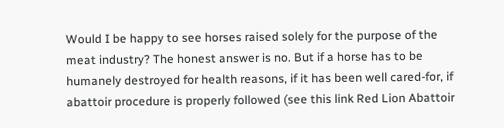Would I be happy to see horses raised solely for the purpose of the meat industry? The honest answer is no. But if a horse has to be humanely destroyed for health reasons, if it has been well cared-for, if abattoir procedure is properly followed (see this link Red Lion Abattoir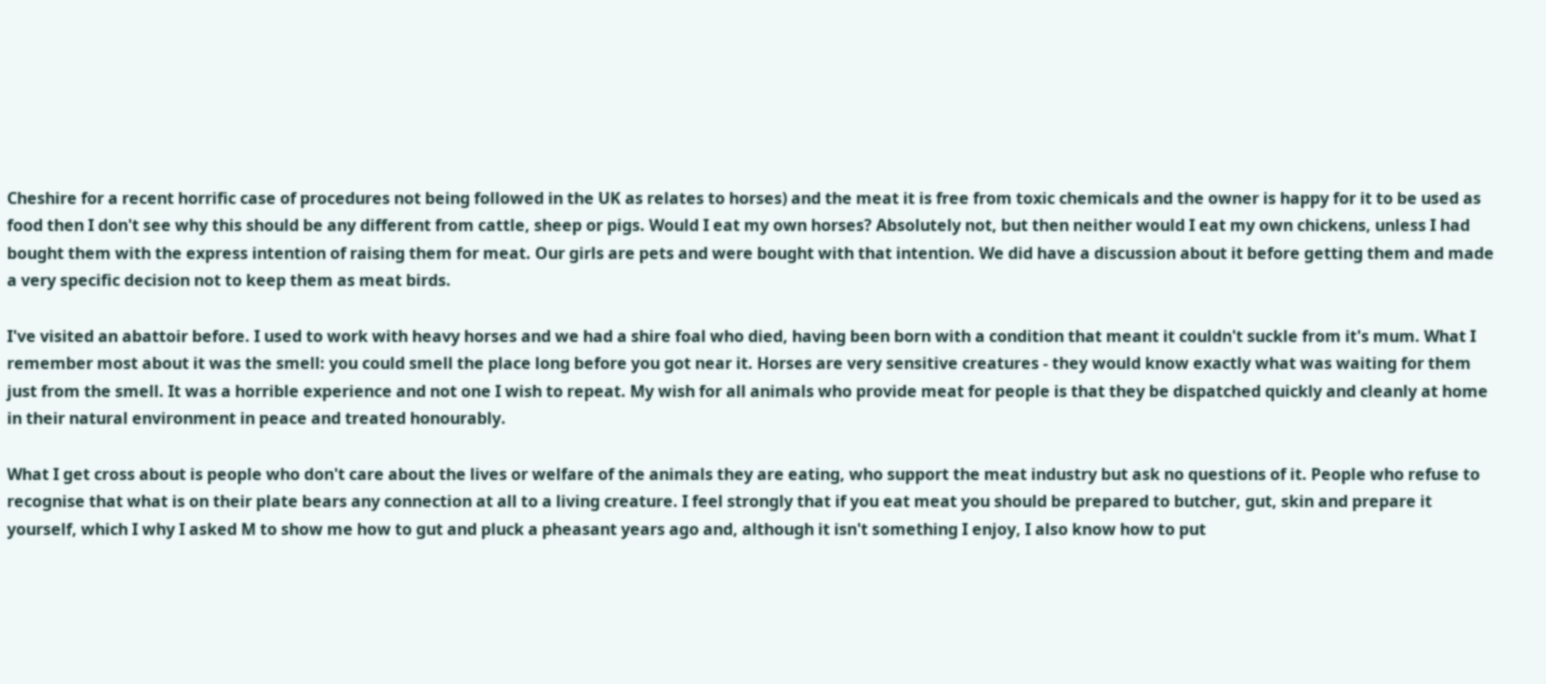Cheshire for a recent horrific case of procedures not being followed in the UK as relates to horses) and the meat it is free from toxic chemicals and the owner is happy for it to be used as food then I don't see why this should be any different from cattle, sheep or pigs. Would I eat my own horses? Absolutely not, but then neither would I eat my own chickens, unless I had bought them with the express intention of raising them for meat. Our girls are pets and were bought with that intention. We did have a discussion about it before getting them and made a very specific decision not to keep them as meat birds.

I've visited an abattoir before. I used to work with heavy horses and we had a shire foal who died, having been born with a condition that meant it couldn't suckle from it's mum. What I remember most about it was the smell: you could smell the place long before you got near it. Horses are very sensitive creatures - they would know exactly what was waiting for them just from the smell. It was a horrible experience and not one I wish to repeat. My wish for all animals who provide meat for people is that they be dispatched quickly and cleanly at home in their natural environment in peace and treated honourably.

What I get cross about is people who don't care about the lives or welfare of the animals they are eating, who support the meat industry but ask no questions of it. People who refuse to recognise that what is on their plate bears any connection at all to a living creature. I feel strongly that if you eat meat you should be prepared to butcher, gut, skin and prepare it yourself, which I why I asked M to show me how to gut and pluck a pheasant years ago and, although it isn't something I enjoy, I also know how to put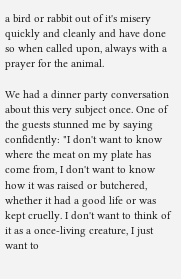a bird or rabbit out of it's misery quickly and cleanly and have done so when called upon, always with a prayer for the animal.

We had a dinner party conversation about this very subject once. One of the guests stunned me by saying confidently: "I don't want to know where the meat on my plate has come from, I don't want to know how it was raised or butchered, whether it had a good life or was kept cruelly. I don't want to think of it as a once-living creature, I just want to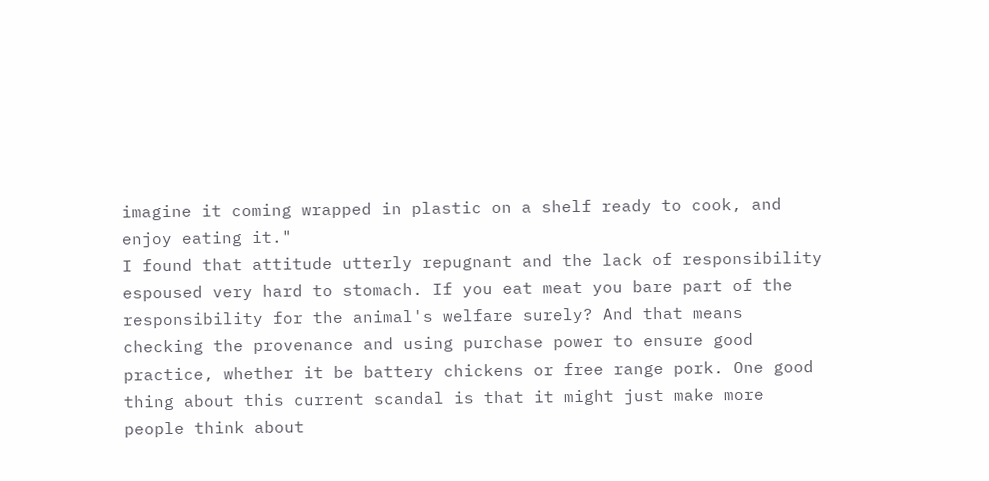imagine it coming wrapped in plastic on a shelf ready to cook, and enjoy eating it."
I found that attitude utterly repugnant and the lack of responsibility espoused very hard to stomach. If you eat meat you bare part of the responsibility for the animal's welfare surely? And that means checking the provenance and using purchase power to ensure good practice, whether it be battery chickens or free range pork. One good thing about this current scandal is that it might just make more people think about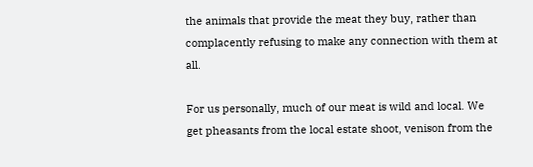the animals that provide the meat they buy, rather than complacently refusing to make any connection with them at all.

For us personally, much of our meat is wild and local. We get pheasants from the local estate shoot, venison from the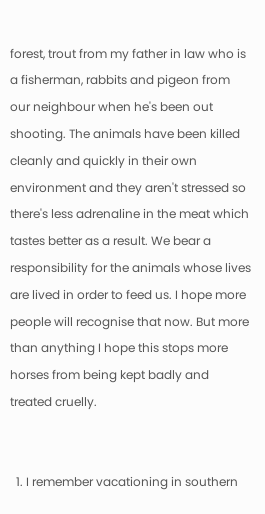forest, trout from my father in law who is a fisherman, rabbits and pigeon from our neighbour when he's been out shooting. The animals have been killed cleanly and quickly in their own environment and they aren't stressed so there's less adrenaline in the meat which tastes better as a result. We bear a responsibility for the animals whose lives are lived in order to feed us. I hope more people will recognise that now. But more than anything I hope this stops more horses from being kept badly and treated cruelly.


  1. I remember vacationing in southern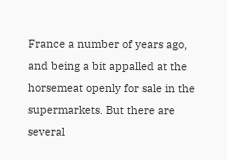France a number of years ago, and being a bit appalled at the horsemeat openly for sale in the supermarkets. But there are several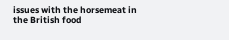issues with the horsemeat in the British food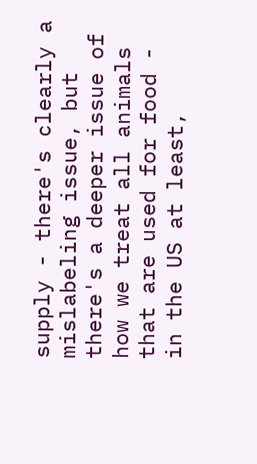supply - there's clearly a mislabeling issue, but there's a deeper issue of how we treat all animals that are used for food - in the US at least,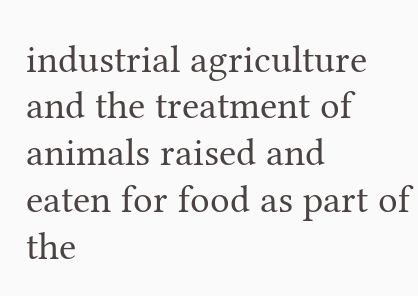industrial agriculture and the treatment of animals raised and eaten for food as part of the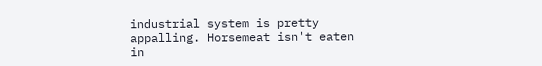industrial system is pretty appalling. Horsemeat isn't eaten in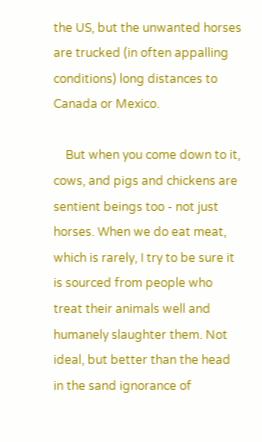the US, but the unwanted horses are trucked (in often appalling conditions) long distances to Canada or Mexico.

    But when you come down to it, cows, and pigs and chickens are sentient beings too - not just horses. When we do eat meat, which is rarely, I try to be sure it is sourced from people who treat their animals well and humanely slaughter them. Not ideal, but better than the head in the sand ignorance of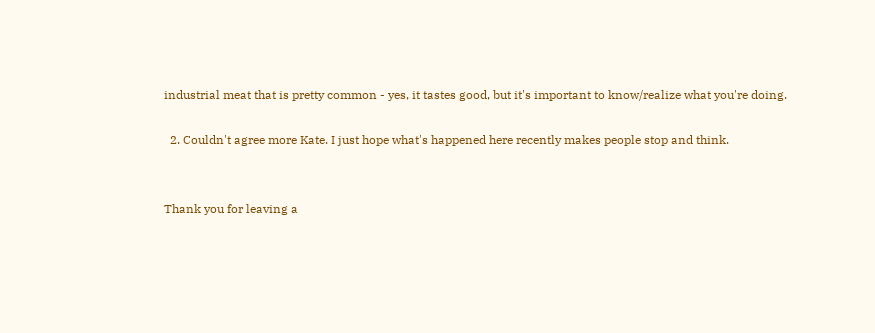industrial meat that is pretty common - yes, it tastes good, but it's important to know/realize what you're doing.

  2. Couldn't agree more Kate. I just hope what's happened here recently makes people stop and think.


Thank you for leaving a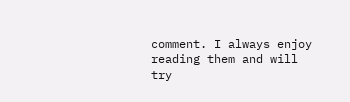comment. I always enjoy reading them and will try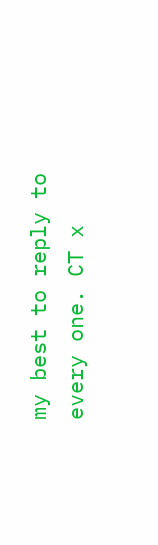my best to reply to every one. CT x